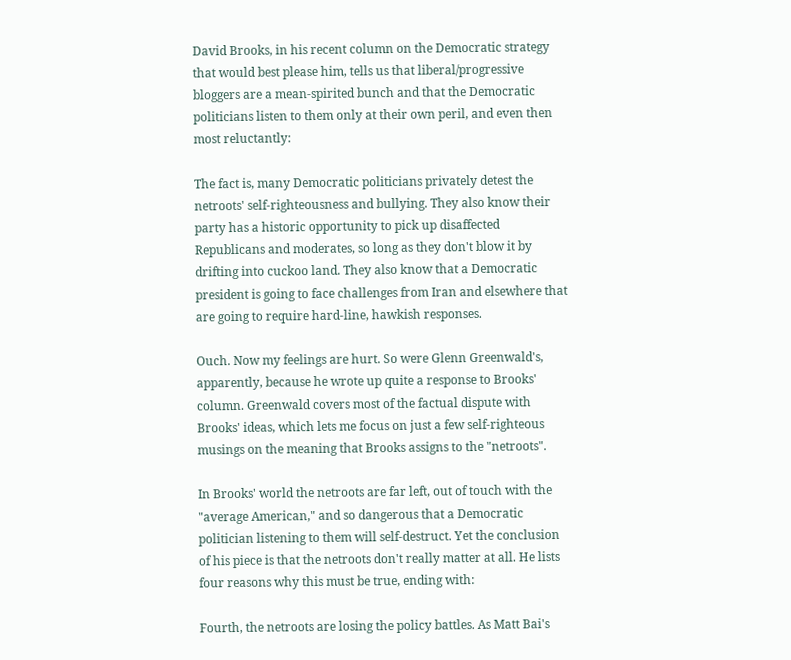David Brooks, in his recent column on the Democratic strategy that would best please him, tells us that liberal/progressive bloggers are a mean-spirited bunch and that the Democratic politicians listen to them only at their own peril, and even then most reluctantly:

The fact is, many Democratic politicians privately detest the netroots' self-righteousness and bullying. They also know their party has a historic opportunity to pick up disaffected Republicans and moderates, so long as they don't blow it by drifting into cuckoo land. They also know that a Democratic president is going to face challenges from Iran and elsewhere that are going to require hard-line, hawkish responses.

Ouch. Now my feelings are hurt. So were Glenn Greenwald's, apparently, because he wrote up quite a response to Brooks' column. Greenwald covers most of the factual dispute with Brooks' ideas, which lets me focus on just a few self-righteous musings on the meaning that Brooks assigns to the "netroots".

In Brooks' world the netroots are far left, out of touch with the "average American," and so dangerous that a Democratic politician listening to them will self-destruct. Yet the conclusion of his piece is that the netroots don't really matter at all. He lists four reasons why this must be true, ending with:

Fourth, the netroots are losing the policy battles. As Matt Bai's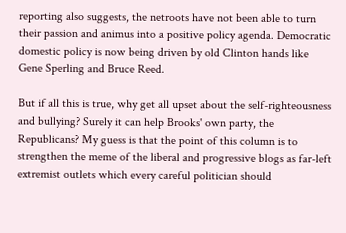reporting also suggests, the netroots have not been able to turn their passion and animus into a positive policy agenda. Democratic domestic policy is now being driven by old Clinton hands like Gene Sperling and Bruce Reed.

But if all this is true, why get all upset about the self-righteousness and bullying? Surely it can help Brooks' own party, the Republicans? My guess is that the point of this column is to strengthen the meme of the liberal and progressive blogs as far-left extremist outlets which every careful politician should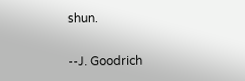shun.

--J. Goodrich